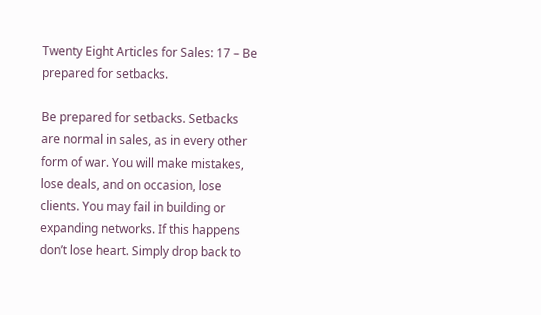Twenty Eight Articles for Sales: 17 – Be prepared for setbacks.

Be prepared for setbacks. Setbacks are normal in sales, as in every other form of war. You will make mistakes, lose deals, and on occasion, lose clients. You may fail in building or expanding networks. If this happens don’t lose heart. Simply drop back to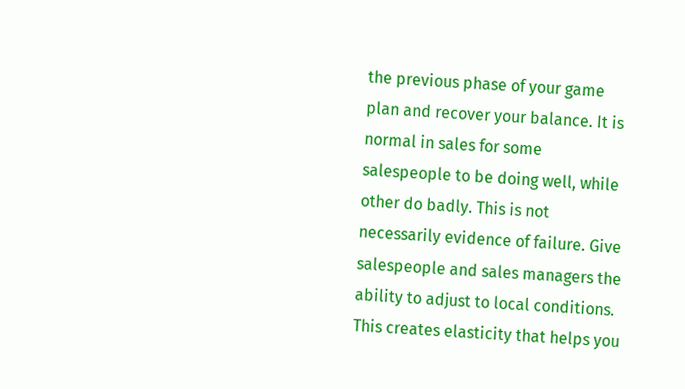the previous phase of your game plan and recover your balance. It is normal in sales for some salespeople to be doing well, while other do badly. This is not necessarily evidence of failure. Give salespeople and sales managers the ability to adjust to local conditions. This creates elasticity that helps you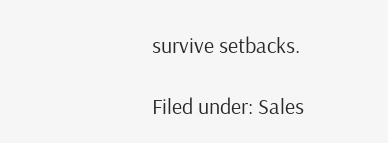survive setbacks.

Filed under: Sales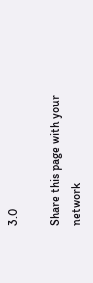3.0

Share this page with your network